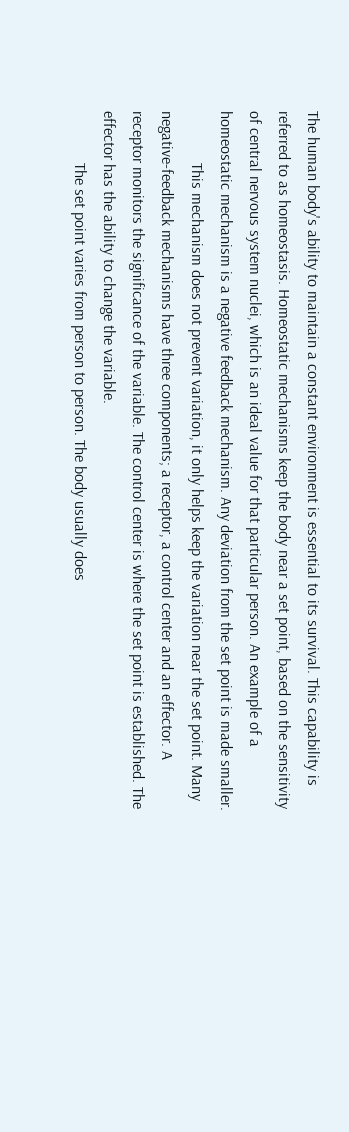The human body's ability to maintain a constant environment is essential to its survival. This capability is referred to as homeostasis. Homeostatic mechanisms keep the body near a set point, based on the sensitivity of central nervous system nuclei, which is an ideal value for that particular person. An example of a homeostatic mechanism is a negative feedback mechanism. Any deviation from the set point is made smaller.
             This mechanism does not prevent variation, it only helps keep the variation near the set point. Many negative-feedback mechanisms have three components; a receptor, a control center and an effector. A receptor monitors the significance of the variable. The control center is where the set point is established. The effector has the ability to change the variable.
             The set point varies from person to person. The body usually does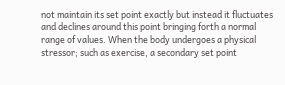not maintain its set point exactly but instead it fluctuates and declines around this point bringing forth a normal range of values. When the body undergoes a physical stressor; such as exercise, a secondary set point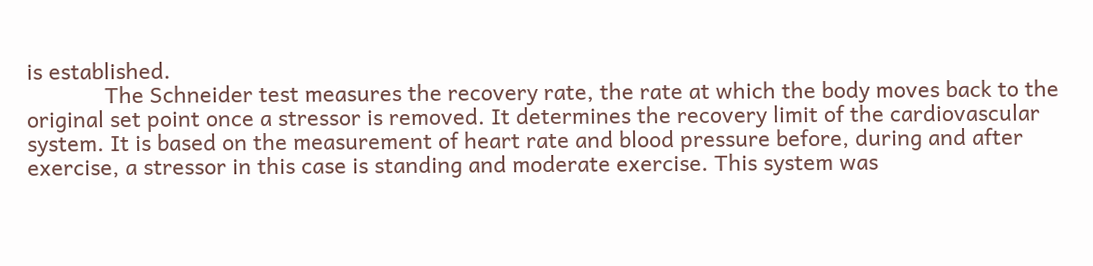is established.
             The Schneider test measures the recovery rate, the rate at which the body moves back to the original set point once a stressor is removed. It determines the recovery limit of the cardiovascular system. It is based on the measurement of heart rate and blood pressure before, during and after exercise, a stressor in this case is standing and moderate exercise. This system was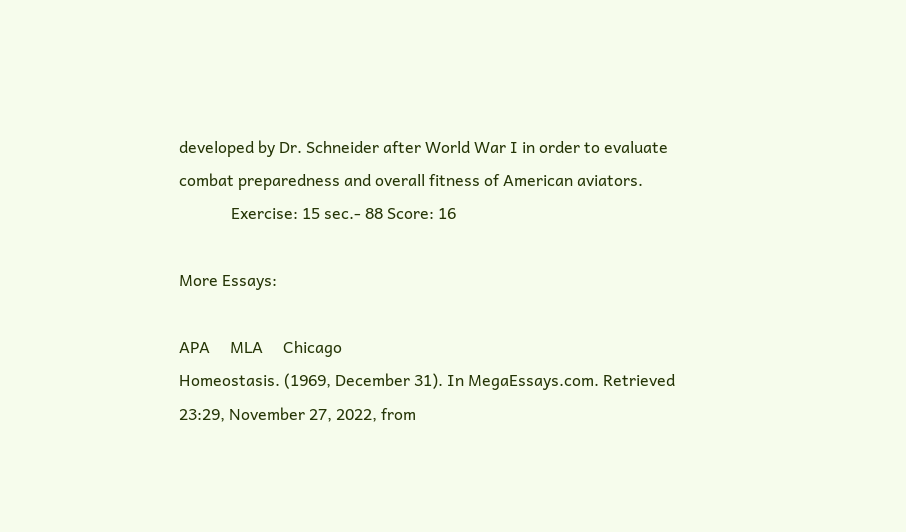developed by Dr. Schneider after World War I in order to evaluate combat preparedness and overall fitness of American aviators.
             Exercise: 15 sec.- 88 Score: 16

More Essays:

APA     MLA     Chicago
Homeostasis. (1969, December 31). In MegaEssays.com. Retrieved 23:29, November 27, 2022, from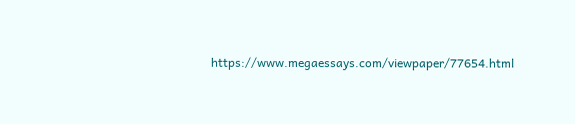https://www.megaessays.com/viewpaper/77654.html